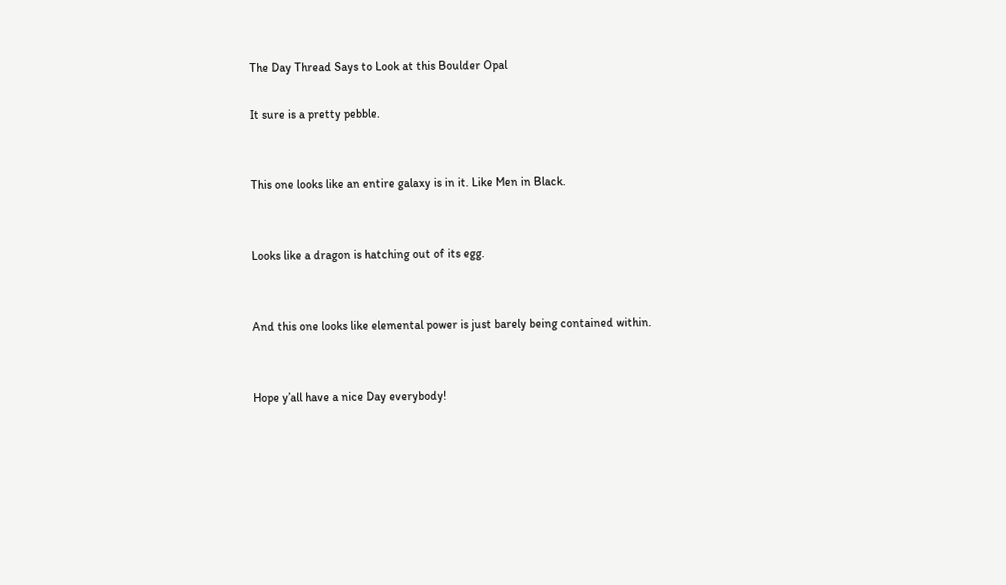The Day Thread Says to Look at this Boulder Opal

It sure is a pretty pebble.


This one looks like an entire galaxy is in it. Like Men in Black.


Looks like a dragon is hatching out of its egg.


And this one looks like elemental power is just barely being contained within.


Hope y’all have a nice Day everybody!